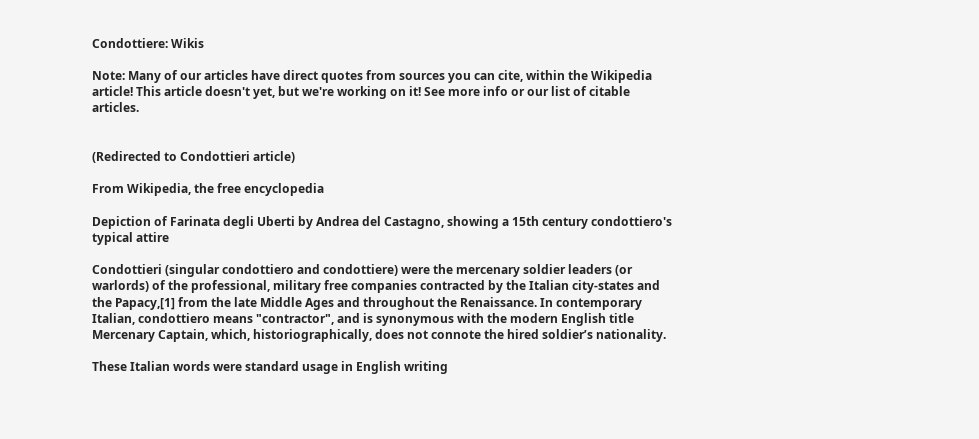Condottiere: Wikis

Note: Many of our articles have direct quotes from sources you can cite, within the Wikipedia article! This article doesn't yet, but we're working on it! See more info or our list of citable articles.


(Redirected to Condottieri article)

From Wikipedia, the free encyclopedia

Depiction of Farinata degli Uberti by Andrea del Castagno, showing a 15th century condottiero's typical attire

Condottieri (singular condottiero and condottiere) were the mercenary soldier leaders (or warlords) of the professional, military free companies contracted by the Italian city-states and the Papacy,[1] from the late Middle Ages and throughout the Renaissance. In contemporary Italian, condottiero means "contractor", and is synonymous with the modern English title Mercenary Captain, which, historiographically, does not connote the hired soldier’s nationality.

These Italian words were standard usage in English writing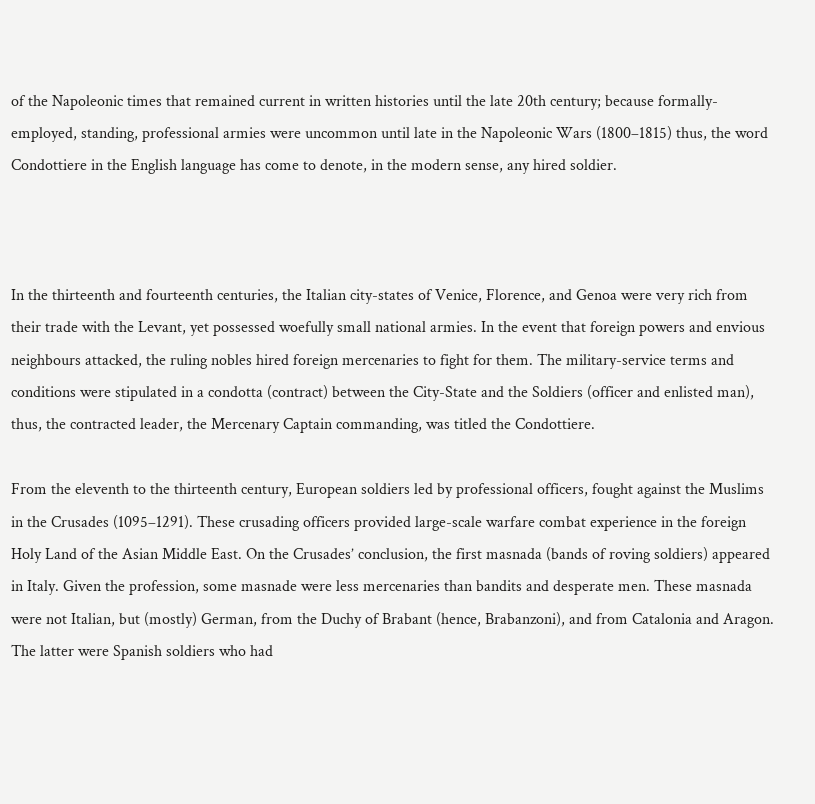of the Napoleonic times that remained current in written histories until the late 20th century; because formally-employed, standing, professional armies were uncommon until late in the Napoleonic Wars (1800–1815) thus, the word Condottiere in the English language has come to denote, in the modern sense, any hired soldier.



In the thirteenth and fourteenth centuries, the Italian city-states of Venice, Florence, and Genoa were very rich from their trade with the Levant, yet possessed woefully small national armies. In the event that foreign powers and envious neighbours attacked, the ruling nobles hired foreign mercenaries to fight for them. The military-service terms and conditions were stipulated in a condotta (contract) between the City-State and the Soldiers (officer and enlisted man), thus, the contracted leader, the Mercenary Captain commanding, was titled the Condottiere.

From the eleventh to the thirteenth century, European soldiers led by professional officers, fought against the Muslims in the Crusades (1095–1291). These crusading officers provided large-scale warfare combat experience in the foreign Holy Land of the Asian Middle East. On the Crusades’ conclusion, the first masnada (bands of roving soldiers) appeared in Italy. Given the profession, some masnade were less mercenaries than bandits and desperate men. These masnada were not Italian, but (mostly) German, from the Duchy of Brabant (hence, Brabanzoni), and from Catalonia and Aragon. The latter were Spanish soldiers who had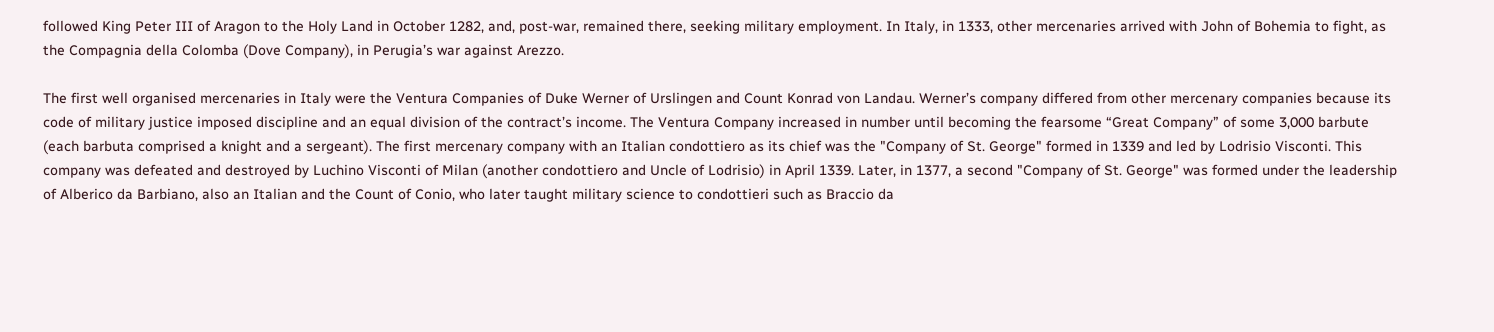followed King Peter III of Aragon to the Holy Land in October 1282, and, post-war, remained there, seeking military employment. In Italy, in 1333, other mercenaries arrived with John of Bohemia to fight, as the Compagnia della Colomba (Dove Company), in Perugia’s war against Arezzo.

The first well organised mercenaries in Italy were the Ventura Companies of Duke Werner of Urslingen and Count Konrad von Landau. Werner’s company differed from other mercenary companies because its code of military justice imposed discipline and an equal division of the contract’s income. The Ventura Company increased in number until becoming the fearsome “Great Company” of some 3,000 barbute (each barbuta comprised a knight and a sergeant). The first mercenary company with an Italian condottiero as its chief was the "Company of St. George" formed in 1339 and led by Lodrisio Visconti. This company was defeated and destroyed by Luchino Visconti of Milan (another condottiero and Uncle of Lodrisio) in April 1339. Later, in 1377, a second "Company of St. George" was formed under the leadership of Alberico da Barbiano, also an Italian and the Count of Conio, who later taught military science to condottieri such as Braccio da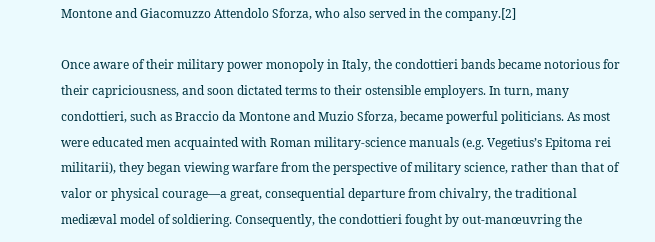Montone and Giacomuzzo Attendolo Sforza, who also served in the company.[2]

Once aware of their military power monopoly in Italy, the condottieri bands became notorious for their capriciousness, and soon dictated terms to their ostensible employers. In turn, many condottieri, such as Braccio da Montone and Muzio Sforza, became powerful politicians. As most were educated men acquainted with Roman military-science manuals (e.g. Vegetius’s Epitoma rei militarii), they began viewing warfare from the perspective of military science, rather than that of valor or physical courage—a great, consequential departure from chivalry, the traditional mediæval model of soldiering. Consequently, the condottieri fought by out-manœuvring the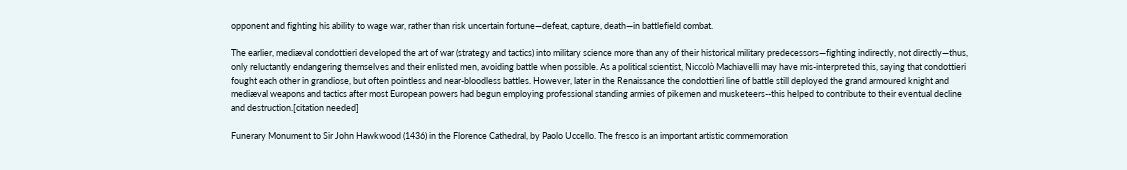opponent and fighting his ability to wage war, rather than risk uncertain fortune—defeat, capture, death—in battlefield combat.

The earlier, mediæval condottieri developed the art of war (strategy and tactics) into military science more than any of their historical military predecessors—fighting indirectly, not directly—thus, only reluctantly endangering themselves and their enlisted men, avoiding battle when possible. As a political scientist, Niccolò Machiavelli may have mis-interpreted this, saying that condottieri fought each other in grandiose, but often pointless and near-bloodless battles. However, later in the Renaissance the condottieri line of battle still deployed the grand armoured knight and mediæval weapons and tactics after most European powers had begun employing professional standing armies of pikemen and musketeers--this helped to contribute to their eventual decline and destruction.[citation needed]

Funerary Monument to Sir John Hawkwood (1436) in the Florence Cathedral, by Paolo Uccello. The fresco is an important artistic commemoration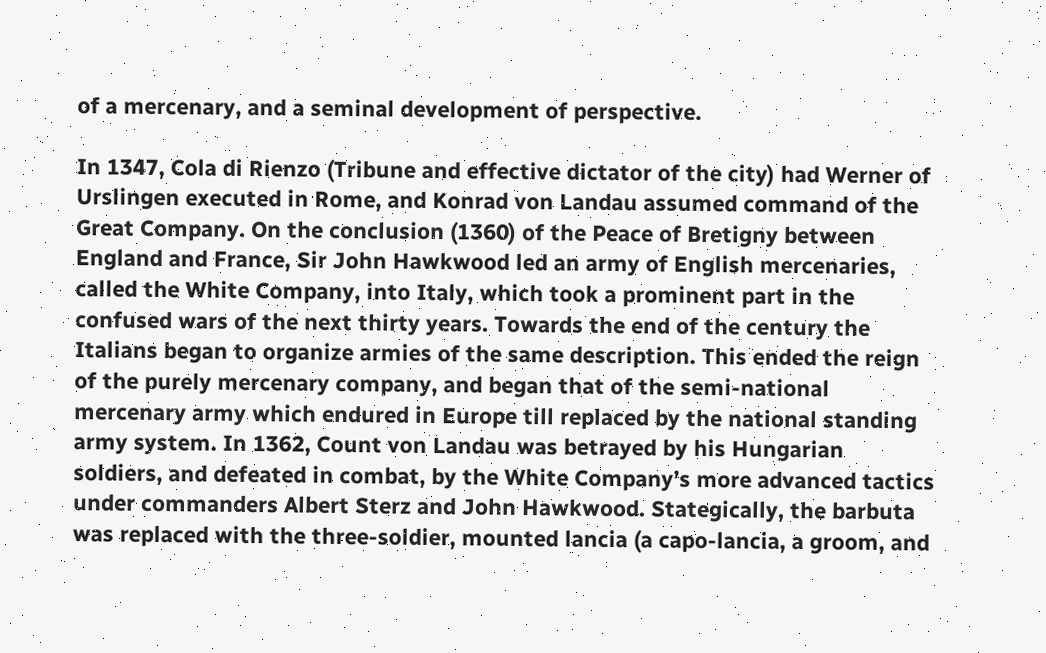of a mercenary, and a seminal development of perspective.

In 1347, Cola di Rienzo (Tribune and effective dictator of the city) had Werner of Urslingen executed in Rome, and Konrad von Landau assumed command of the Great Company. On the conclusion (1360) of the Peace of Bretigny between England and France, Sir John Hawkwood led an army of English mercenaries, called the White Company, into Italy, which took a prominent part in the confused wars of the next thirty years. Towards the end of the century the Italians began to organize armies of the same description. This ended the reign of the purely mercenary company, and began that of the semi-national mercenary army which endured in Europe till replaced by the national standing army system. In 1362, Count von Landau was betrayed by his Hungarian soldiers, and defeated in combat, by the White Company’s more advanced tactics under commanders Albert Sterz and John Hawkwood. Stategically, the barbuta was replaced with the three-soldier, mounted lancia (a capo-lancia, a groom, and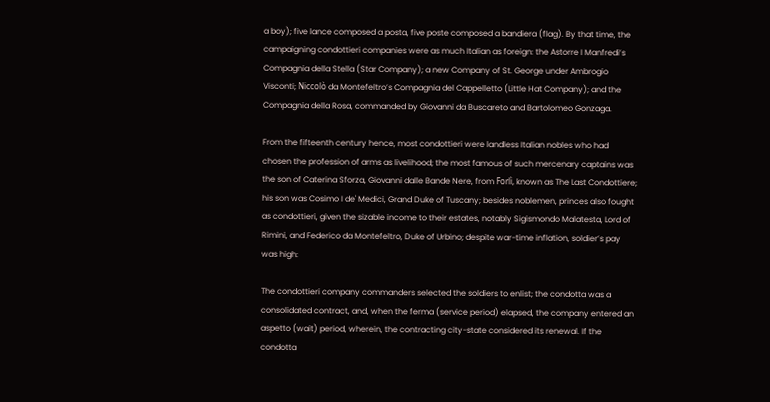a boy); five lance composed a posta, five poste composed a bandiera (flag). By that time, the campaigning condottieri companies were as much Italian as foreign: the Astorre I Manfredi’s Compagnia della Stella (Star Company); a new Company of St. George under Ambrogio Visconti; Niccolò da Montefeltro’s Compagnia del Cappelletto (Little Hat Company); and the Compagnia della Rosa, commanded by Giovanni da Buscareto and Bartolomeo Gonzaga.

From the fifteenth century hence, most condottieri were landless Italian nobles who had chosen the profession of arms as livelihood; the most famous of such mercenary captains was the son of Caterina Sforza, Giovanni dalle Bande Nere, from Forlì, known as The Last Condottiere; his son was Cosimo I de' Medici, Grand Duke of Tuscany; besides noblemen, princes also fought as condottieri, given the sizable income to their estates, notably Sigismondo Malatesta, Lord of Rimini, and Federico da Montefeltro, Duke of Urbino; despite war-time inflation, soldier’s pay was high:

The condottieri company commanders selected the soldiers to enlist; the condotta was a consolidated contract, and, when the ferma (service period) elapsed, the company entered an aspetto (wait) period, wherein, the contracting city-state considered its renewal. If the condotta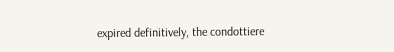expired definitively, the condottiere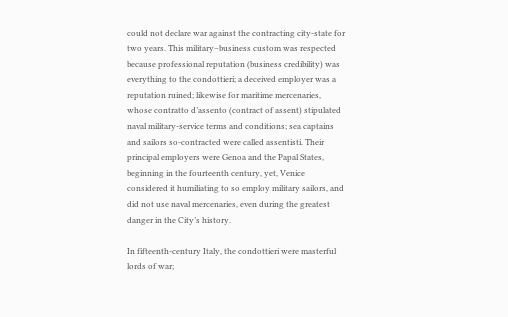could not declare war against the contracting city-state for two years. This military–business custom was respected because professional reputation (business credibility) was everything to the condottieri; a deceived employer was a reputation ruined; likewise for maritime mercenaries, whose contratto d’assento (contract of assent) stipulated naval military-service terms and conditions; sea captains and sailors so-contracted were called assentisti. Their principal employers were Genoa and the Papal States, beginning in the fourteenth century, yet, Venice considered it humiliating to so employ military sailors, and did not use naval mercenaries, even during the greatest danger in the City’s history.

In fifteenth-century Italy, the condottieri were masterful lords of war;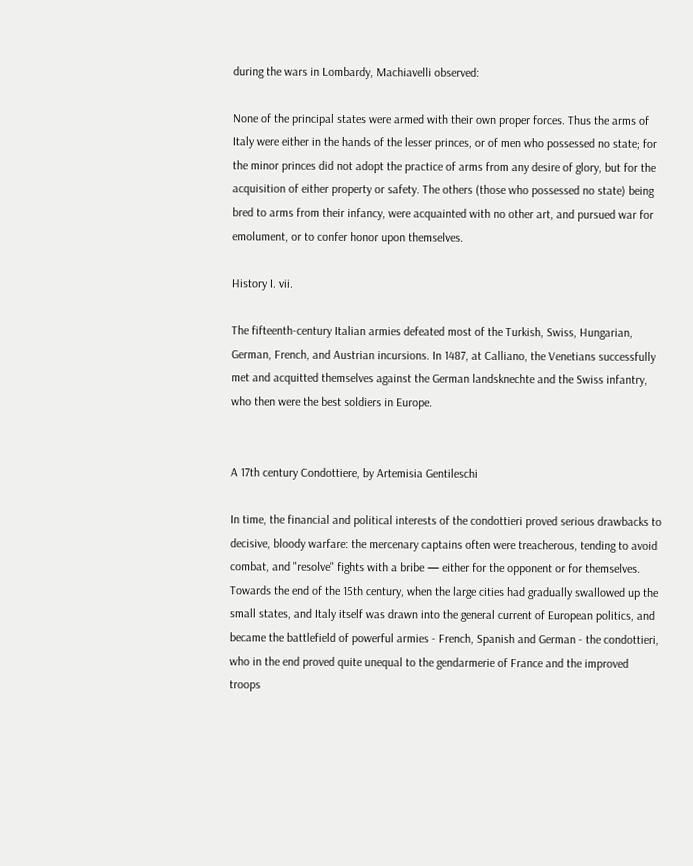during the wars in Lombardy, Machiavelli observed:

None of the principal states were armed with their own proper forces. Thus the arms of Italy were either in the hands of the lesser princes, or of men who possessed no state; for the minor princes did not adopt the practice of arms from any desire of glory, but for the acquisition of either property or safety. The others (those who possessed no state) being bred to arms from their infancy, were acquainted with no other art, and pursued war for emolument, or to confer honor upon themselves.

History I. vii.

The fifteenth-century Italian armies defeated most of the Turkish, Swiss, Hungarian, German, French, and Austrian incursions. In 1487, at Calliano, the Venetians successfully met and acquitted themselves against the German landsknechte and the Swiss infantry, who then were the best soldiers in Europe.


A 17th century Condottiere, by Artemisia Gentileschi

In time, the financial and political interests of the condottieri proved serious drawbacks to decisive, bloody warfare: the mercenary captains often were treacherous, tending to avoid combat, and "resolve" fights with a bribe — either for the opponent or for themselves. Towards the end of the 15th century, when the large cities had gradually swallowed up the small states, and Italy itself was drawn into the general current of European politics, and became the battlefield of powerful armies - French, Spanish and German - the condottieri, who in the end proved quite unequal to the gendarmerie of France and the improved troops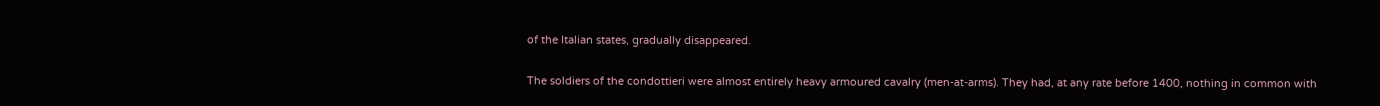of the Italian states, gradually disappeared.

The soldiers of the condottieri were almost entirely heavy armoured cavalry (men-at-arms). They had, at any rate before 1400, nothing in common with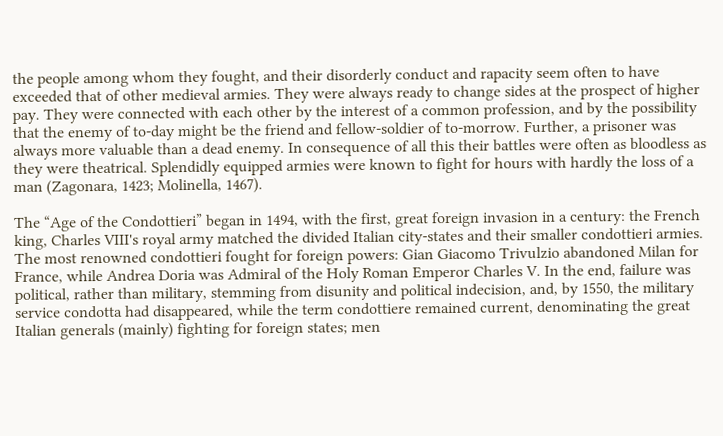the people among whom they fought, and their disorderly conduct and rapacity seem often to have exceeded that of other medieval armies. They were always ready to change sides at the prospect of higher pay. They were connected with each other by the interest of a common profession, and by the possibility that the enemy of to-day might be the friend and fellow-soldier of to-morrow. Further, a prisoner was always more valuable than a dead enemy. In consequence of all this their battles were often as bloodless as they were theatrical. Splendidly equipped armies were known to fight for hours with hardly the loss of a man (Zagonara, 1423; Molinella, 1467).

The “Age of the Condottieri” began in 1494, with the first, great foreign invasion in a century: the French king, Charles VIII's royal army matched the divided Italian city-states and their smaller condottieri armies. The most renowned condottieri fought for foreign powers: Gian Giacomo Trivulzio abandoned Milan for France, while Andrea Doria was Admiral of the Holy Roman Emperor Charles V. In the end, failure was political, rather than military, stemming from disunity and political indecision, and, by 1550, the military service condotta had disappeared, while the term condottiere remained current, denominating the great Italian generals (mainly) fighting for foreign states; men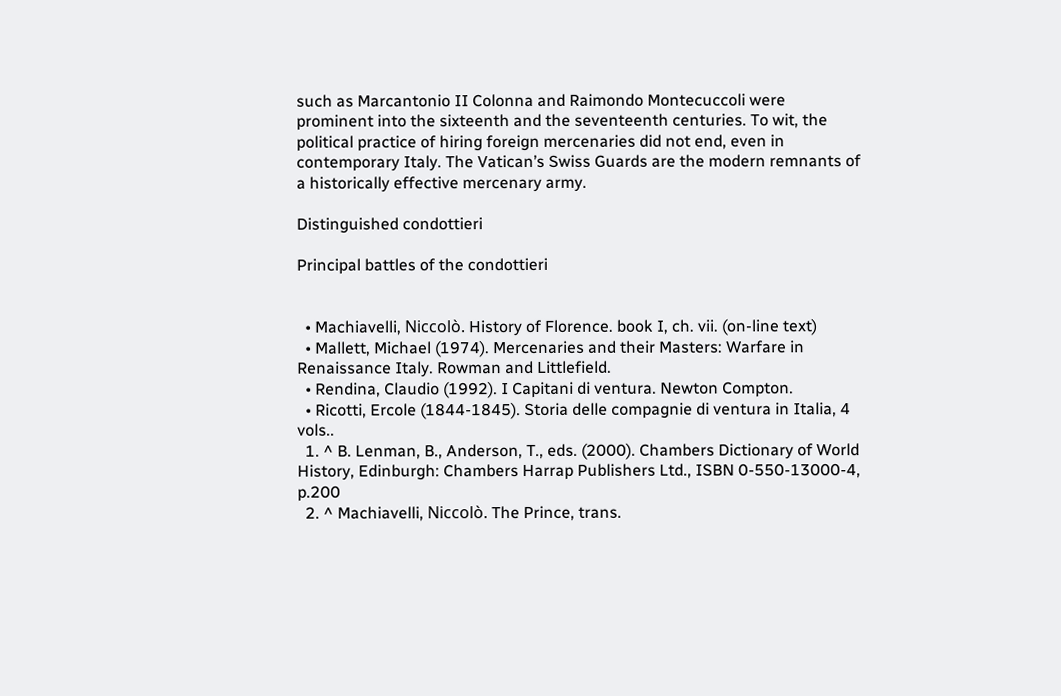such as Marcantonio II Colonna and Raimondo Montecuccoli were prominent into the sixteenth and the seventeenth centuries. To wit, the political practice of hiring foreign mercenaries did not end, even in contemporary Italy. The Vatican’s Swiss Guards are the modern remnants of a historically effective mercenary army.

Distinguished condottieri

Principal battles of the condottieri


  • Machiavelli, Niccolò. History of Florence. book I, ch. vii. (on-line text)
  • Mallett, Michael (1974). Mercenaries and their Masters: Warfare in Renaissance Italy. Rowman and Littlefield.
  • Rendina, Claudio (1992). I Capitani di ventura. Newton Compton.
  • Ricotti, Ercole (1844-1845). Storia delle compagnie di ventura in Italia, 4 vols..
  1. ^ B. Lenman, B., Anderson, T., eds. (2000). Chambers Dictionary of World History, Edinburgh: Chambers Harrap Publishers Ltd., ISBN 0-550-13000-4, p.200
  2. ^ Machiavelli, Niccolò. The Prince, trans.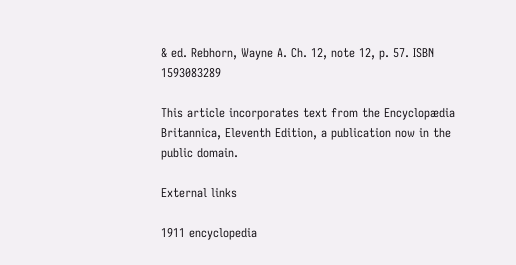& ed. Rebhorn, Wayne A. Ch. 12, note 12, p. 57. ISBN 1593083289

This article incorporates text from the Encyclopædia Britannica, Eleventh Edition, a publication now in the public domain.

External links

1911 encyclopedia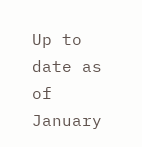Up to date as of January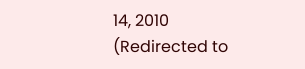14, 2010
(Redirected to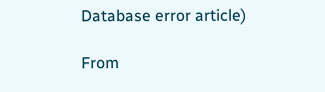Database error article)

From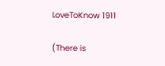LoveToKnow 1911

(There is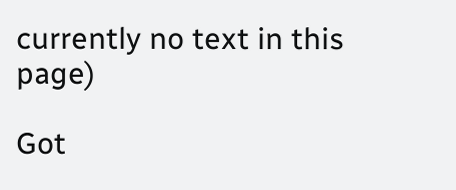currently no text in this page)

Got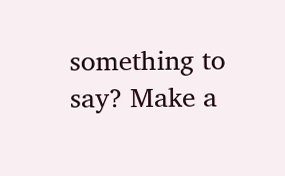something to say? Make a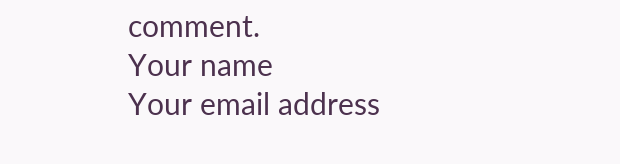comment.
Your name
Your email address